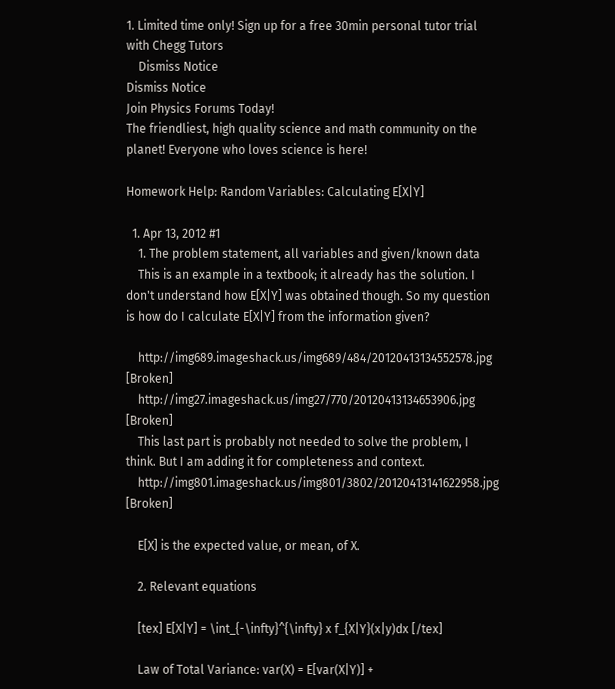1. Limited time only! Sign up for a free 30min personal tutor trial with Chegg Tutors
    Dismiss Notice
Dismiss Notice
Join Physics Forums Today!
The friendliest, high quality science and math community on the planet! Everyone who loves science is here!

Homework Help: Random Variables: Calculating E[X|Y]

  1. Apr 13, 2012 #1
    1. The problem statement, all variables and given/known data
    This is an example in a textbook; it already has the solution. I don't understand how E[X|Y] was obtained though. So my question is how do I calculate E[X|Y] from the information given?

    http://img689.imageshack.us/img689/484/20120413134552578.jpg [Broken]
    http://img27.imageshack.us/img27/770/20120413134653906.jpg [Broken]
    This last part is probably not needed to solve the problem, I think. But I am adding it for completeness and context.
    http://img801.imageshack.us/img801/3802/20120413141622958.jpg [Broken]

    E[X] is the expected value, or mean, of X.

    2. Relevant equations

    [tex] E[X|Y] = \int_{-\infty}^{\infty} x f_{X|Y}(x|y)dx [/tex]

    Law of Total Variance: var(X) = E[var(X|Y)] +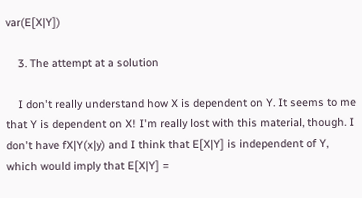var(E[X|Y])

    3. The attempt at a solution

    I don't really understand how X is dependent on Y. It seems to me that Y is dependent on X! I'm really lost with this material, though. I don't have fX|Y(x|y) and I think that E[X|Y] is independent of Y, which would imply that E[X|Y] =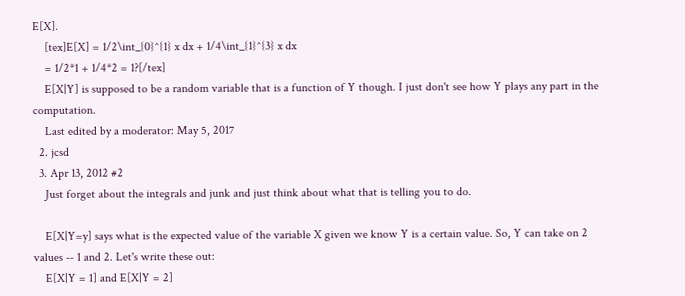E[X].
    [tex]E[X] = 1/2\int_{0}^{1} x dx + 1/4\int_{1}^{3} x dx
    = 1/2*1 + 1/4*2 = 1?[/tex]
    E[X|Y] is supposed to be a random variable that is a function of Y though. I just don't see how Y plays any part in the computation.
    Last edited by a moderator: May 5, 2017
  2. jcsd
  3. Apr 13, 2012 #2
    Just forget about the integrals and junk and just think about what that is telling you to do.

    E[X|Y=y] says what is the expected value of the variable X given we know Y is a certain value. So, Y can take on 2 values -- 1 and 2. Let's write these out:
    E[X|Y = 1] and E[X|Y = 2]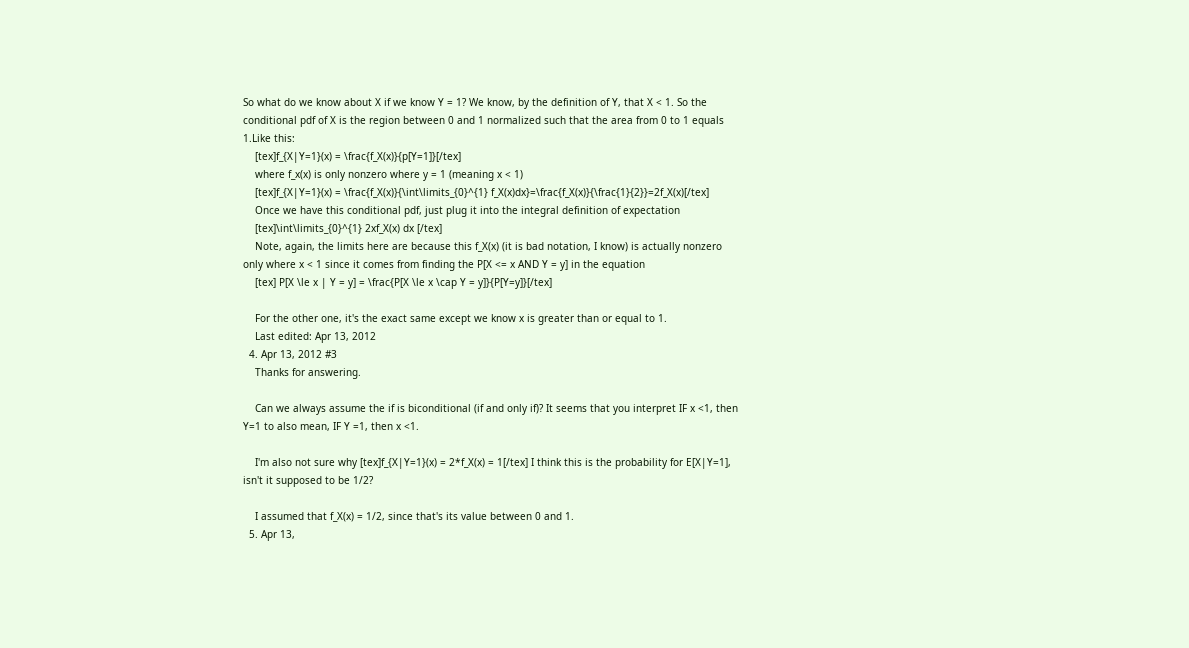So what do we know about X if we know Y = 1? We know, by the definition of Y, that X < 1. So the conditional pdf of X is the region between 0 and 1 normalized such that the area from 0 to 1 equals 1.Like this:
    [tex]f_{X|Y=1}(x) = \frac{f_X(x)}{p[Y=1]}[/tex]
    where f_x(x) is only nonzero where y = 1 (meaning x < 1)
    [tex]f_{X|Y=1}(x) = \frac{f_X(x)}{\int\limits_{0}^{1} f_X(x)dx}=\frac{f_X(x)}{\frac{1}{2}}=2f_X(x)[/tex]
    Once we have this conditional pdf, just plug it into the integral definition of expectation
    [tex]\int\limits_{0}^{1} 2xf_X(x) dx [/tex]
    Note, again, the limits here are because this f_X(x) (it is bad notation, I know) is actually nonzero only where x < 1 since it comes from finding the P[X <= x AND Y = y] in the equation
    [tex] P[X \le x | Y = y] = \frac{P[X \le x \cap Y = y]}{P[Y=y]}[/tex]

    For the other one, it's the exact same except we know x is greater than or equal to 1.
    Last edited: Apr 13, 2012
  4. Apr 13, 2012 #3
    Thanks for answering.

    Can we always assume the if is biconditional (if and only if)? It seems that you interpret IF x <1, then Y=1 to also mean, IF Y =1, then x <1.

    I'm also not sure why [tex]f_{X|Y=1}(x) = 2*f_X(x) = 1[/tex] I think this is the probability for E[X|Y=1], isn't it supposed to be 1/2?

    I assumed that f_X(x) = 1/2, since that's its value between 0 and 1.
  5. Apr 13,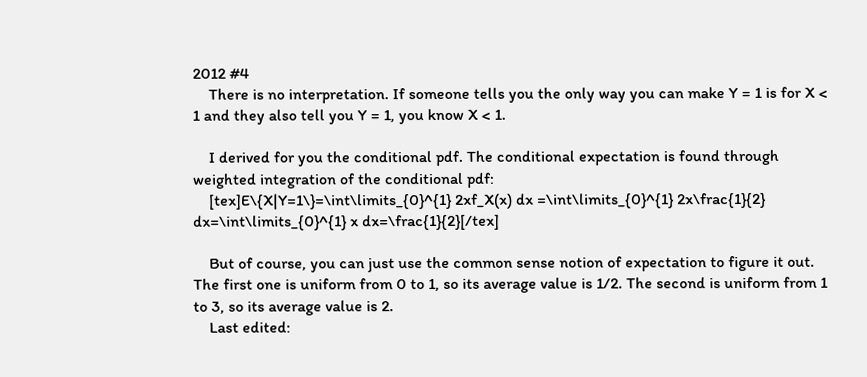2012 #4
    There is no interpretation. If someone tells you the only way you can make Y = 1 is for X < 1 and they also tell you Y = 1, you know X < 1.

    I derived for you the conditional pdf. The conditional expectation is found through weighted integration of the conditional pdf:
    [tex]E\{X|Y=1\}=\int\limits_{0}^{1} 2xf_X(x) dx =\int\limits_{0}^{1} 2x\frac{1}{2} dx=\int\limits_{0}^{1} x dx=\frac{1}{2}[/tex]

    But of course, you can just use the common sense notion of expectation to figure it out. The first one is uniform from 0 to 1, so its average value is 1/2. The second is uniform from 1 to 3, so its average value is 2.
    Last edited: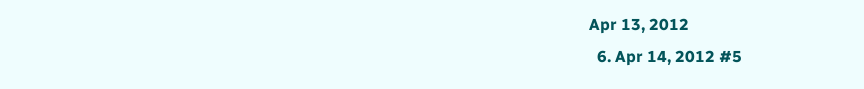Apr 13, 2012
  6. Apr 14, 2012 #5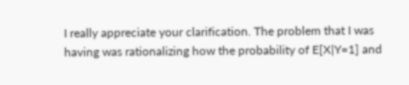I really appreciate your clarification. The problem that I was having was rationalizing how the probability of E[X|Y=1] and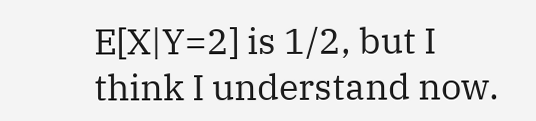E[X|Y=2] is 1/2, but I think I understand now.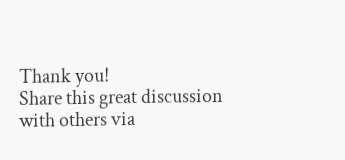Thank you!
Share this great discussion with others via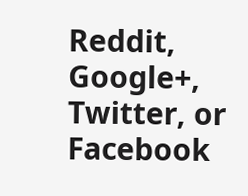Reddit, Google+, Twitter, or Facebook